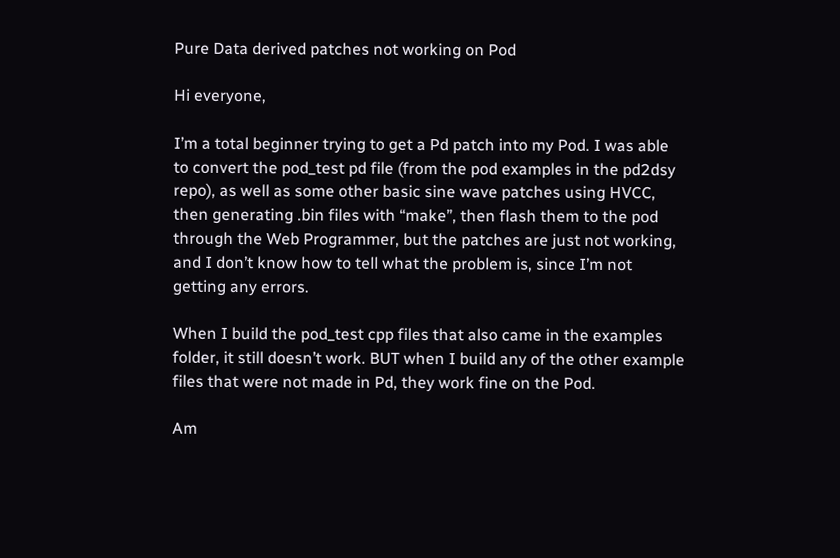Pure Data derived patches not working on Pod

Hi everyone,

I’m a total beginner trying to get a Pd patch into my Pod. I was able to convert the pod_test pd file (from the pod examples in the pd2dsy repo), as well as some other basic sine wave patches using HVCC, then generating .bin files with “make”, then flash them to the pod through the Web Programmer, but the patches are just not working, and I don’t know how to tell what the problem is, since I’m not getting any errors.

When I build the pod_test cpp files that also came in the examples folder, it still doesn’t work. BUT when I build any of the other example files that were not made in Pd, they work fine on the Pod.

Am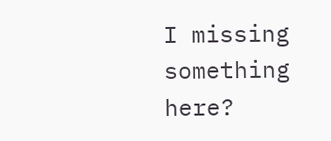I missing something here?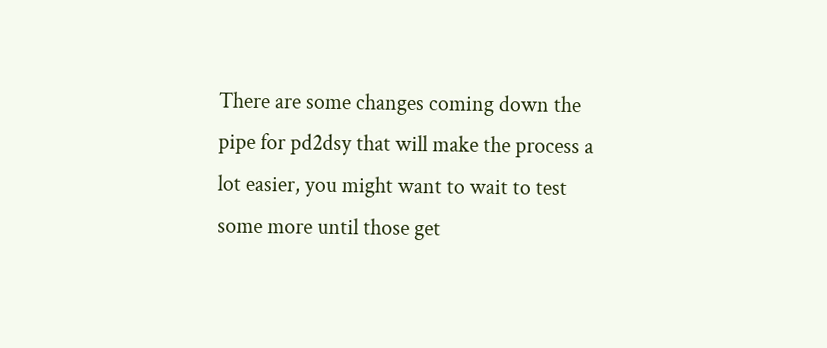There are some changes coming down the pipe for pd2dsy that will make the process a lot easier, you might want to wait to test some more until those get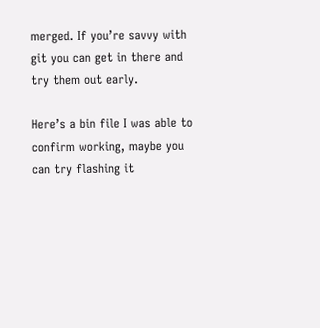merged. If you’re savvy with git you can get in there and try them out early.

Here’s a bin file I was able to confirm working, maybe you can try flashing it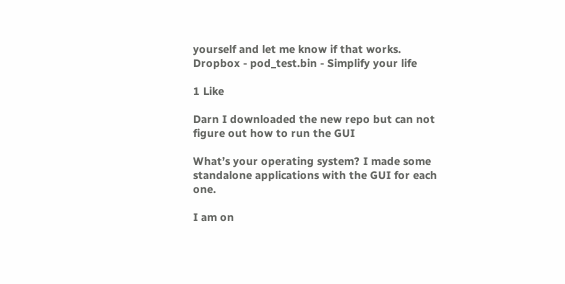yourself and let me know if that works. Dropbox - pod_test.bin - Simplify your life

1 Like

Darn I downloaded the new repo but can not figure out how to run the GUI

What’s your operating system? I made some standalone applications with the GUI for each one.

I am on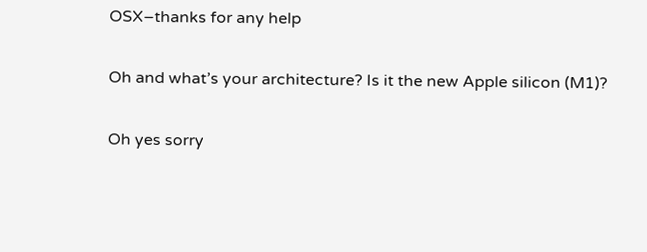OSX–thanks for any help

Oh and what’s your architecture? Is it the new Apple silicon (M1)?

Oh yes sorry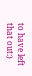to have left that out:)